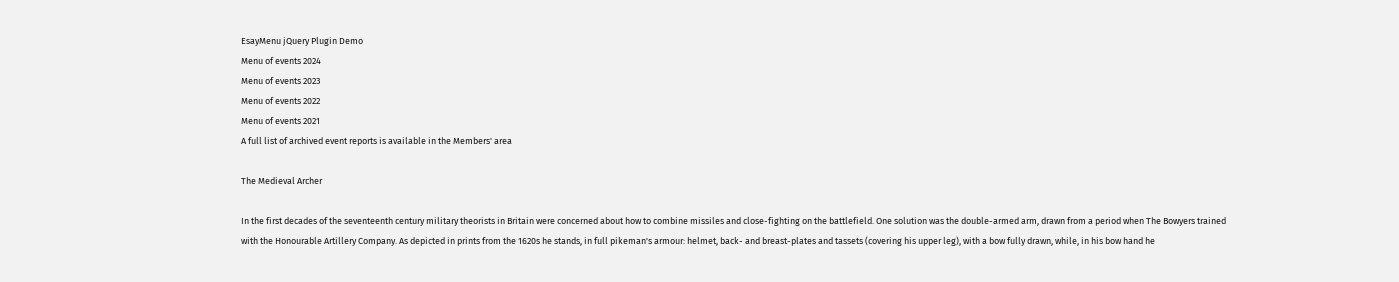EsayMenu jQuery Plugin Demo
Menu of events 2024
Menu of events 2023
Menu of events 2022
Menu of events 2021
A full list of archived event reports is available in the Members' area

The Medieval Archer

In the first decades of the seventeenth century military theorists in Britain were concerned about how to combine missiles and close-fighting on the battlefield. One solution was the double-armed arm, drawn from a period when The Bowyers trained with the Honourable Artillery Company. As depicted in prints from the 1620s he stands, in full pikeman's armour: helmet, back- and breast-plates and tassets (covering his upper leg), with a bow fully drawn, while, in his bow hand he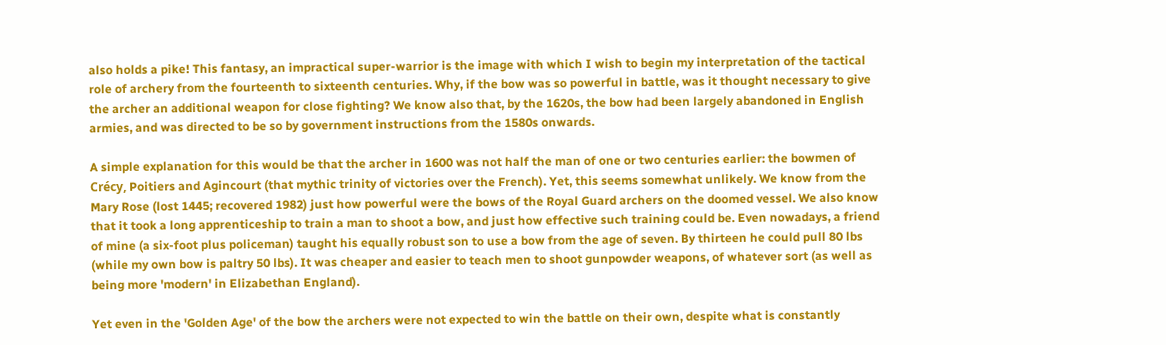also holds a pike! This fantasy, an impractical super-warrior is the image with which I wish to begin my interpretation of the tactical role of archery from the fourteenth to sixteenth centuries. Why, if the bow was so powerful in battle, was it thought necessary to give the archer an additional weapon for close fighting? We know also that, by the 1620s, the bow had been largely abandoned in English armies, and was directed to be so by government instructions from the 1580s onwards.

A simple explanation for this would be that the archer in 1600 was not half the man of one or two centuries earlier: the bowmen of Crécy, Poitiers and Agincourt (that mythic trinity of victories over the French). Yet, this seems somewhat unlikely. We know from the Mary Rose (lost 1445; recovered 1982) just how powerful were the bows of the Royal Guard archers on the doomed vessel. We also know that it took a long apprenticeship to train a man to shoot a bow, and just how effective such training could be. Even nowadays, a friend of mine (a six-foot plus policeman) taught his equally robust son to use a bow from the age of seven. By thirteen he could pull 80 lbs (while my own bow is paltry 50 lbs). It was cheaper and easier to teach men to shoot gunpowder weapons, of whatever sort (as well as being more 'modern' in Elizabethan England).

Yet even in the 'Golden Age' of the bow the archers were not expected to win the battle on their own, despite what is constantly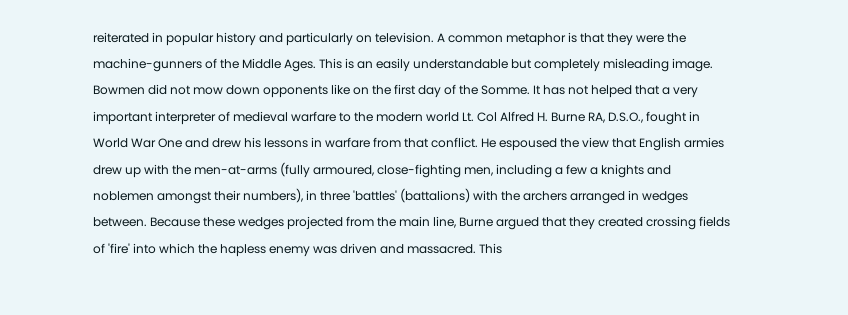reiterated in popular history and particularly on television. A common metaphor is that they were the machine-gunners of the Middle Ages. This is an easily understandable but completely misleading image. Bowmen did not mow down opponents like on the first day of the Somme. It has not helped that a very important interpreter of medieval warfare to the modern world Lt. Col Alfred H. Burne RA, D.S.O., fought in World War One and drew his lessons in warfare from that conflict. He espoused the view that English armies drew up with the men-at-arms (fully armoured, close-fighting men, including a few a knights and noblemen amongst their numbers), in three 'battles' (battalions) with the archers arranged in wedges between. Because these wedges projected from the main line, Burne argued that they created crossing fields of 'fire' into which the hapless enemy was driven and massacred. This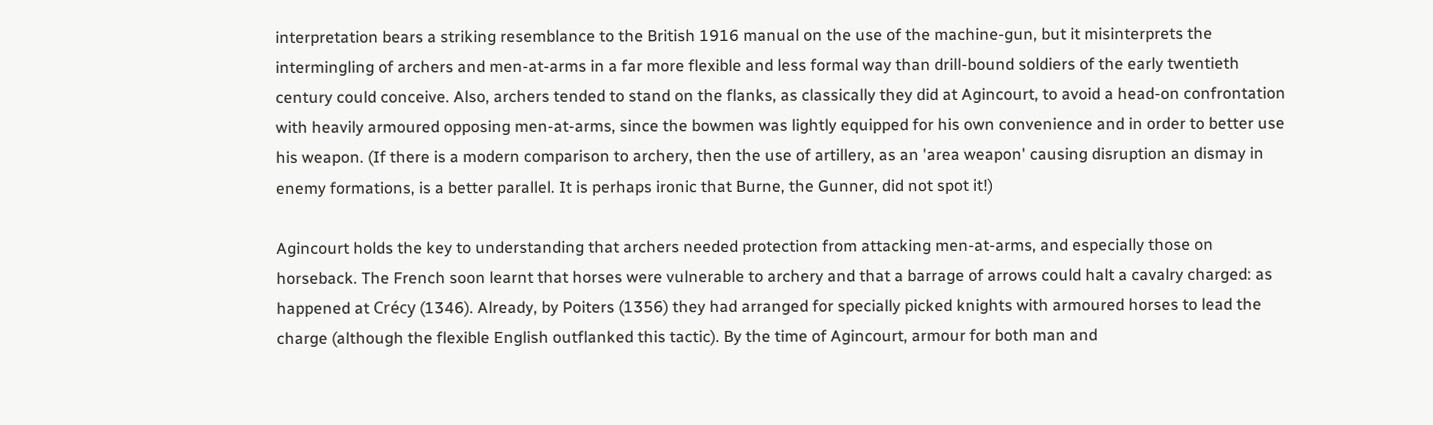interpretation bears a striking resemblance to the British 1916 manual on the use of the machine-gun, but it misinterprets the intermingling of archers and men-at-arms in a far more flexible and less formal way than drill-bound soldiers of the early twentieth century could conceive. Also, archers tended to stand on the flanks, as classically they did at Agincourt, to avoid a head-on confrontation with heavily armoured opposing men-at-arms, since the bowmen was lightly equipped for his own convenience and in order to better use his weapon. (If there is a modern comparison to archery, then the use of artillery, as an 'area weapon' causing disruption an dismay in enemy formations, is a better parallel. It is perhaps ironic that Burne, the Gunner, did not spot it!)

Agincourt holds the key to understanding that archers needed protection from attacking men-at-arms, and especially those on horseback. The French soon learnt that horses were vulnerable to archery and that a barrage of arrows could halt a cavalry charged: as happened at Crécy (1346). Already, by Poiters (1356) they had arranged for specially picked knights with armoured horses to lead the charge (although the flexible English outflanked this tactic). By the time of Agincourt, armour for both man and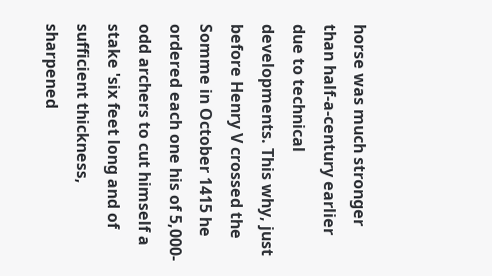horse was much stronger than half-a-century earlier due to technical developments. This why, just before Henry V crossed the Somme in October 1415 he ordered each one his of 5,000-odd archers to cut himself a stake 'six feet long and of sufficient thickness, sharpened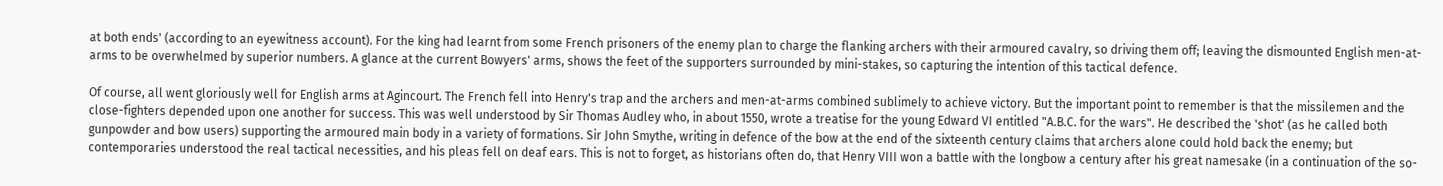at both ends' (according to an eyewitness account). For the king had learnt from some French prisoners of the enemy plan to charge the flanking archers with their armoured cavalry, so driving them off; leaving the dismounted English men-at-arms to be overwhelmed by superior numbers. A glance at the current Bowyers' arms, shows the feet of the supporters surrounded by mini-stakes, so capturing the intention of this tactical defence.

Of course, all went gloriously well for English arms at Agincourt. The French fell into Henry's trap and the archers and men-at-arms combined sublimely to achieve victory. But the important point to remember is that the missilemen and the close-fighters depended upon one another for success. This was well understood by Sir Thomas Audley who, in about 1550, wrote a treatise for the young Edward VI entitled "A.B.C. for the wars". He described the 'shot' (as he called both gunpowder and bow users) supporting the armoured main body in a variety of formations. Sir John Smythe, writing in defence of the bow at the end of the sixteenth century claims that archers alone could hold back the enemy; but contemporaries understood the real tactical necessities, and his pleas fell on deaf ears. This is not to forget, as historians often do, that Henry VIII won a battle with the longbow a century after his great namesake (in a continuation of the so-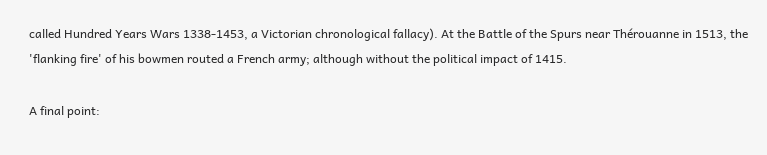called Hundred Years Wars 1338-1453, a Victorian chronological fallacy). At the Battle of the Spurs near Thérouanne in 1513, the 'flanking fire' of his bowmen routed a French army; although without the political impact of 1415.

A final point: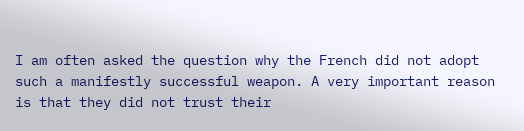I am often asked the question why the French did not adopt such a manifestly successful weapon. A very important reason is that they did not trust their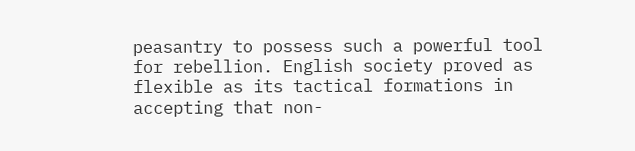peasantry to possess such a powerful tool for rebellion. English society proved as flexible as its tactical formations in accepting that non-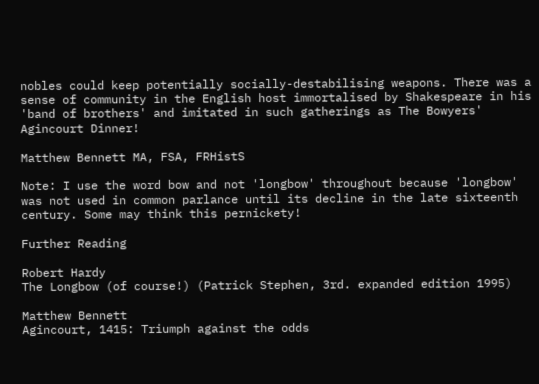nobles could keep potentially socially-destabilising weapons. There was a sense of community in the English host immortalised by Shakespeare in his 'band of brothers' and imitated in such gatherings as The Bowyers' Agincourt Dinner!

Matthew Bennett MA, FSA, FRHistS

Note: I use the word bow and not 'longbow' throughout because 'longbow' was not used in common parlance until its decline in the late sixteenth century. Some may think this pernickety!

Further Reading

Robert Hardy
The Longbow (of course!) (Patrick Stephen, 3rd. expanded edition 1995)

Matthew Bennett
Agincourt, 1415: Triumph against the odds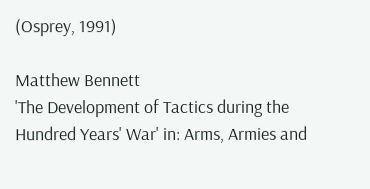(Osprey, 1991)

Matthew Bennett
'The Development of Tactics during the Hundred Years' War' in: Arms, Armies and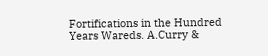Fortifications in the Hundred Years Wareds. A.Curry &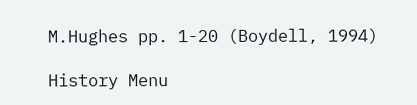M.Hughes pp. 1-20 (Boydell, 1994)

History Menu